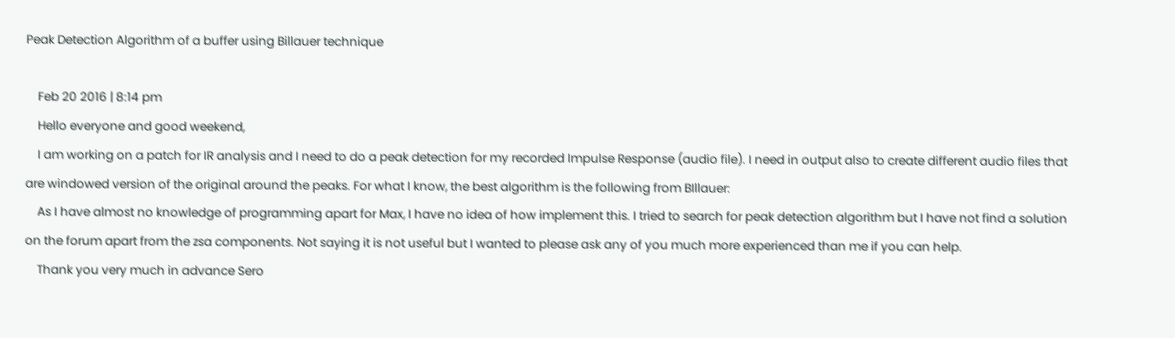Peak Detection Algorithm of a buffer using Billauer technique

    Feb 20 2016 | 8:14 pm
    Hello everyone and good weekend,
    I am working on a patch for IR analysis and I need to do a peak detection for my recorded Impulse Response (audio file). I need in output also to create different audio files that are windowed version of the original around the peaks. For what I know, the best algorithm is the following from BIllauer:
    As I have almost no knowledge of programming apart for Max, I have no idea of how implement this. I tried to search for peak detection algorithm but I have not find a solution on the forum apart from the zsa components. Not saying it is not useful but I wanted to please ask any of you much more experienced than me if you can help.
    Thank you very much in advance Sero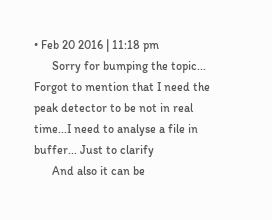• Feb 20 2016 | 11:18 pm
      Sorry for bumping the topic... Forgot to mention that I need the peak detector to be not in real time...I need to analyse a file in buffer... Just to clarify
      And also it can be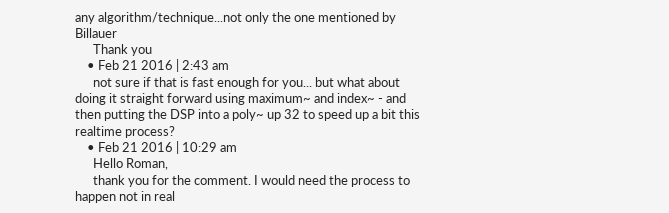any algorithm/technique...not only the one mentioned by Billauer
      Thank you
    • Feb 21 2016 | 2:43 am
      not sure if that is fast enough for you... but what about doing it straight forward using maximum~ and index~ - and then putting the DSP into a poly~ up 32 to speed up a bit this realtime process?
    • Feb 21 2016 | 10:29 am
      Hello Roman,
      thank you for the comment. I would need the process to happen not in real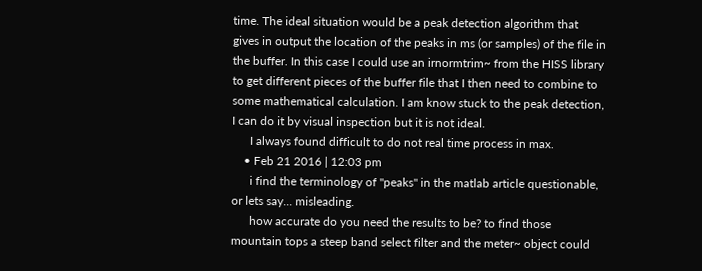time. The ideal situation would be a peak detection algorithm that gives in output the location of the peaks in ms (or samples) of the file in the buffer. In this case I could use an irnormtrim~ from the HISS library to get different pieces of the buffer file that I then need to combine to some mathematical calculation. I am know stuck to the peak detection, I can do it by visual inspection but it is not ideal.
      I always found difficult to do not real time process in max.
    • Feb 21 2016 | 12:03 pm
      i find the terminology of "peaks" in the matlab article questionable, or lets say... misleading.
      how accurate do you need the results to be? to find those mountain tops a steep band select filter and the meter~ object could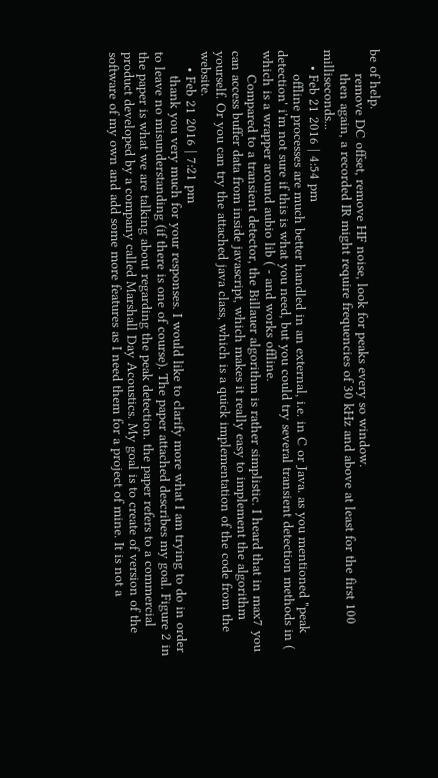be of help.
      remove DC offset, remove HF noise, look for peaks every so window.
      then again, a recorded IR might require frequencies of 30 kHz and above at least for the first 100 milliseconds...
    • Feb 21 2016 | 4:54 pm
      offline processes are much better handled in an external, i.e. in C or Java. as you mentioned "peak detection' i'm not sure if this is what you need, but you could try several transient detection methods in ( which is a wrapper around aubio lib ( - and works offline.
      Compared to a transient detector, the Billauer algorithm is rather simplistic. I heard that in max7 you can access buffer data from inside javascript, which makes it really easy to implement the algorithm yourself. Or you can try the attached java class, which is a quick implementation of the code from the website.
    • Feb 21 2016 | 7:21 pm
      thank you very much for your responses. I would like to clarify more what I am trying to do in order to leave no misunderstanding (if there is one of course). The paper attached describes my goal. Figure 2 in the paper is what we are talking about regarding the peak detection. the paper refers to a commercial product developed by a company called Marshall Day Acoustics. My goal is to create of version of the software of my own and add some more features as I need them for a project of mine. It is not a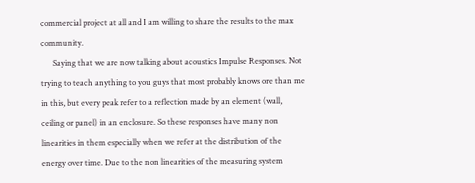commercial project at all and I am willing to share the results to the max community.
      Saying that we are now talking about acoustics Impulse Responses. Not trying to teach anything to you guys that most probably knows ore than me in this, but every peak refer to a reflection made by an element (wall, ceiling or panel) in an enclosure. So these responses have many non linearities in them especially when we refer at the distribution of the energy over time. Due to the non linearities of the measuring system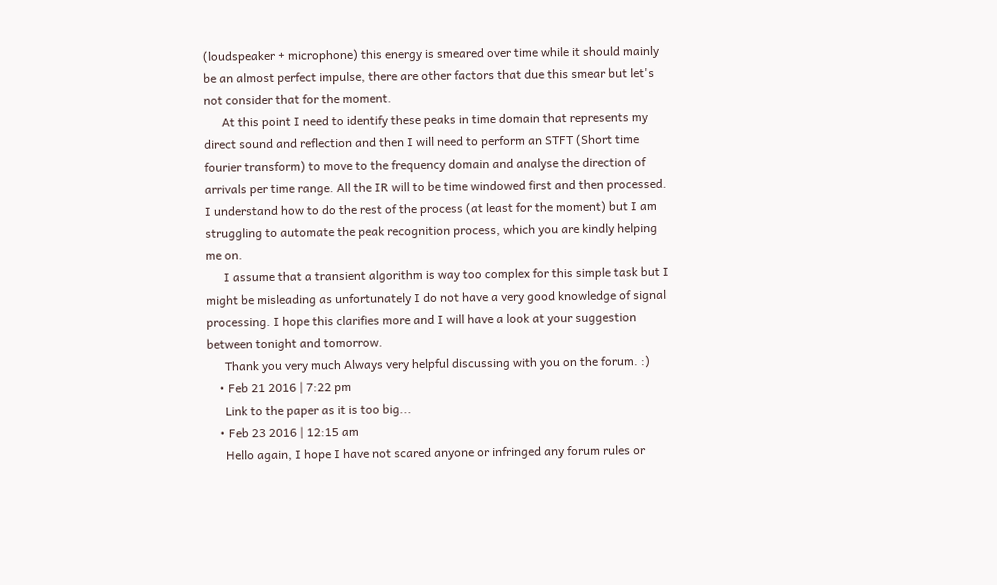(loudspeaker + microphone) this energy is smeared over time while it should mainly be an almost perfect impulse, there are other factors that due this smear but let's not consider that for the moment.
      At this point I need to identify these peaks in time domain that represents my direct sound and reflection and then I will need to perform an STFT (Short time fourier transform) to move to the frequency domain and analyse the direction of arrivals per time range. All the IR will to be time windowed first and then processed. I understand how to do the rest of the process (at least for the moment) but I am struggling to automate the peak recognition process, which you are kindly helping me on.
      I assume that a transient algorithm is way too complex for this simple task but I might be misleading as unfortunately I do not have a very good knowledge of signal processing. I hope this clarifies more and I will have a look at your suggestion between tonight and tomorrow.
      Thank you very much Always very helpful discussing with you on the forum. :)
    • Feb 21 2016 | 7:22 pm
      Link to the paper as it is too big...
    • Feb 23 2016 | 12:15 am
      Hello again, I hope I have not scared anyone or infringed any forum rules or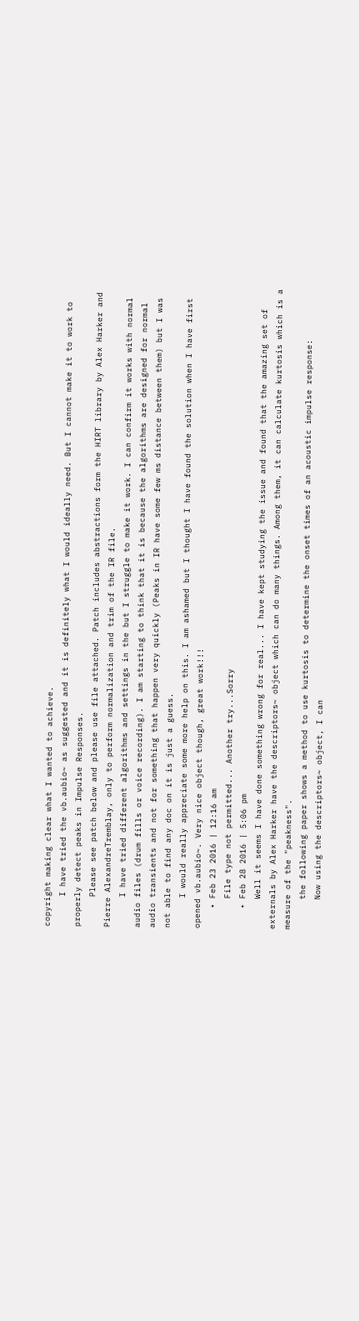copyright making clear what I wanted to achieve.
      I have tried the vb.aubio~ as suggested and it is definitely what I would ideally need. But I cannot make it to work to properly detect peaks in Impulse Responses.
      Please see patch below and please use file attached. Patch includes abstractions form the HIRT library by Alex Harker and Pierre AlexandreTremblay, only to perform normalization and trim of the IR file.
      I have tried different algorithms and settings in the but I struggle to make it work. I can confirm it works with normal audio files (drum fills or voice recording). I am starting to think that it is because the algorithms are designed for normal audio transients and not for something that happen very quickly (Peaks in IR have some few ms distance between them) but I was not able to find any doc on it is just a guess.
      I would really appreciate some more help on this. I am ashamed but I thought I have found the solution when I have first opened vb.aubio~. Very nice object though, great work!!!
    • Feb 23 2016 | 12:16 am
      File type not permitted... Another try...Sorry
    • Feb 28 2016 | 5:06 pm
      Well it seems I have done something wrong for real... I have kept studying the issue and found that the amazing set of externals by Alex Harker have the descriptors~ object which can do many things. Among them, it can calculate kurtosis which is a measure of the "peakness".
      the following paper shows a method to use kurtosis to determine the onset times of an acoustic impulse response:
      Now using the descriptors~ object, I can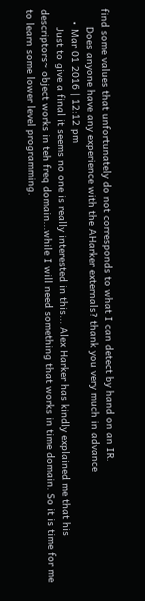find some values that unfortunately do not corresponds to what I can detect by hand on an IR.
      Does anyone have any experience with the AHarker externals? thank you very much in advance
    • Mar 01 2016 | 12:12 pm
      Just to give a final it seems no one is really interested in this... Alex Harker has kindly explained me that his descriptors~ object works in teh freq domain...while I will need something that works in time domain. So it is time for me to learn some lower level programming.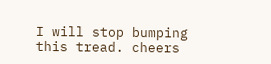I will stop bumping this tread. cheers